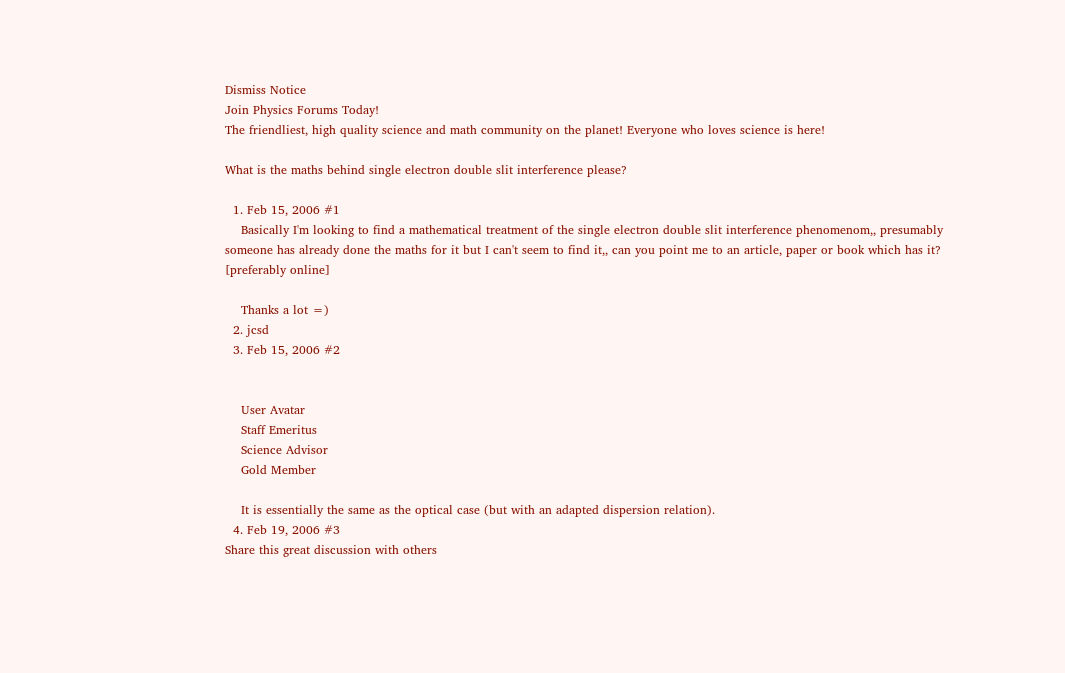Dismiss Notice
Join Physics Forums Today!
The friendliest, high quality science and math community on the planet! Everyone who loves science is here!

What is the maths behind single electron double slit interference please?

  1. Feb 15, 2006 #1
    Basically I'm looking to find a mathematical treatment of the single electron double slit interference phenomenom,, presumably someone has already done the maths for it but I can't seem to find it,, can you point me to an article, paper or book which has it? [preferably online]

    Thanks a lot =)
  2. jcsd
  3. Feb 15, 2006 #2


    User Avatar
    Staff Emeritus
    Science Advisor
    Gold Member

    It is essentially the same as the optical case (but with an adapted dispersion relation).
  4. Feb 19, 2006 #3
Share this great discussion with others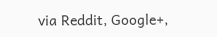via Reddit, Google+,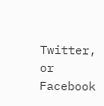Twitter, or Facebook